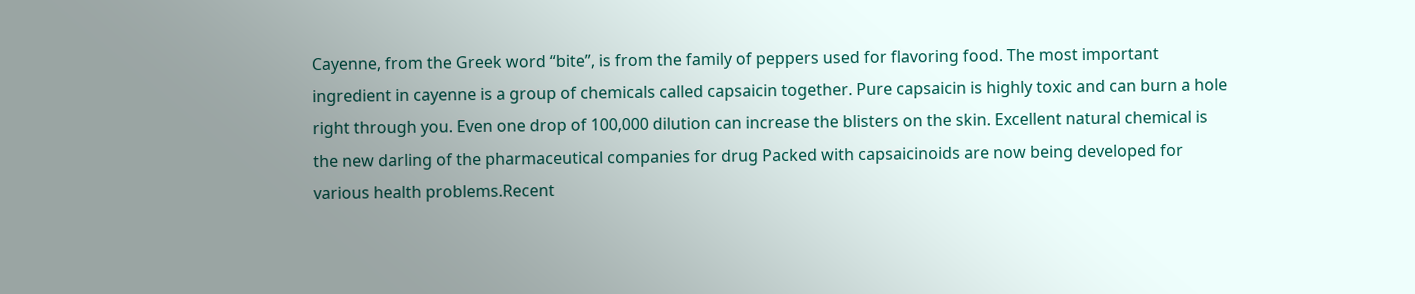Cayenne, from the Greek word “bite”, is from the family of peppers used for flavoring food. The most important ingredient in cayenne is a group of chemicals called capsaicin together. Pure capsaicin is highly toxic and can burn a hole right through you. Even one drop of 100,000 dilution can increase the blisters on the skin. Excellent natural chemical is the new darling of the pharmaceutical companies for drug Packed with capsaicinoids are now being developed for various health problems.Recent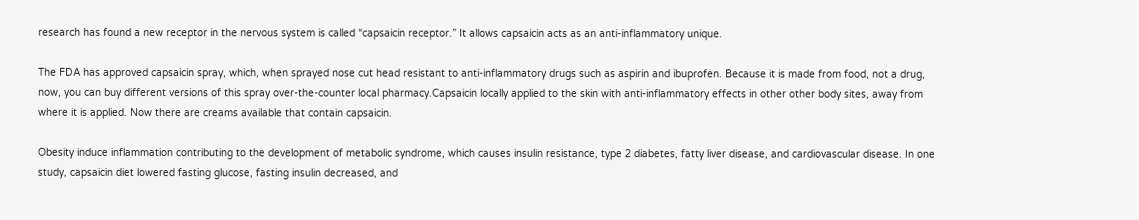research has found a new receptor in the nervous system is called “capsaicin receptor.” It allows capsaicin acts as an anti-inflammatory unique.

The FDA has approved capsaicin spray, which, when sprayed nose cut head resistant to anti-inflammatory drugs such as aspirin and ibuprofen. Because it is made from food, not a drug, now, you can buy different versions of this spray over-the-counter local pharmacy.Capsaicin locally applied to the skin with anti-inflammatory effects in other other body sites, away from where it is applied. Now there are creams available that contain capsaicin.

Obesity induce inflammation contributing to the development of metabolic syndrome, which causes insulin resistance, type 2 diabetes, fatty liver disease, and cardiovascular disease. In one study, capsaicin diet lowered fasting glucose, fasting insulin decreased, and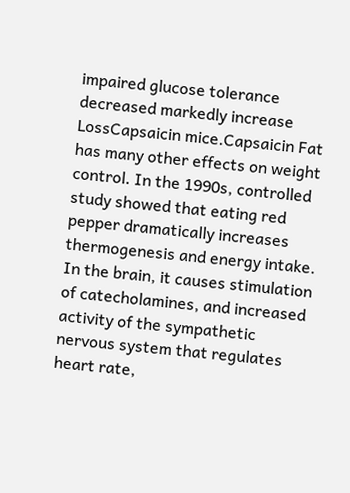impaired glucose tolerance decreased markedly increase LossCapsaicin mice.Capsaicin Fat has many other effects on weight control. In the 1990s, controlled study showed that eating red pepper dramatically increases thermogenesis and energy intake. In the brain, it causes stimulation of catecholamines, and increased activity of the sympathetic nervous system that regulates heart rate,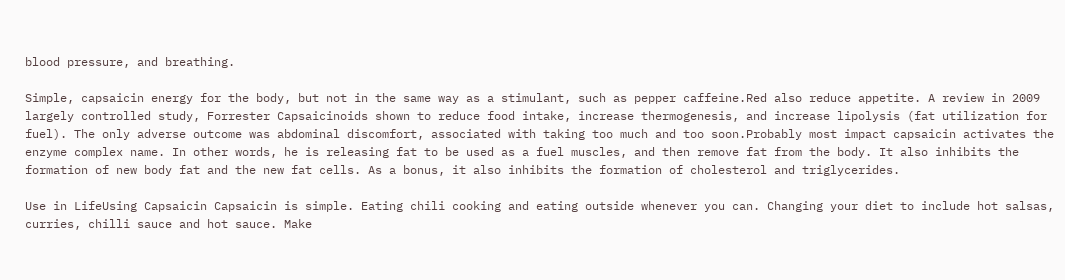blood pressure, and breathing.

Simple, capsaicin energy for the body, but not in the same way as a stimulant, such as pepper caffeine.Red also reduce appetite. A review in 2009 largely controlled study, Forrester Capsaicinoids shown to reduce food intake, increase thermogenesis, and increase lipolysis (fat utilization for fuel). The only adverse outcome was abdominal discomfort, associated with taking too much and too soon.Probably most impact capsaicin activates the enzyme complex name. In other words, he is releasing fat to be used as a fuel muscles, and then remove fat from the body. It also inhibits the formation of new body fat and the new fat cells. As a bonus, it also inhibits the formation of cholesterol and triglycerides.

Use in LifeUsing Capsaicin Capsaicin is simple. Eating chili cooking and eating outside whenever you can. Changing your diet to include hot salsas, curries, chilli sauce and hot sauce. Make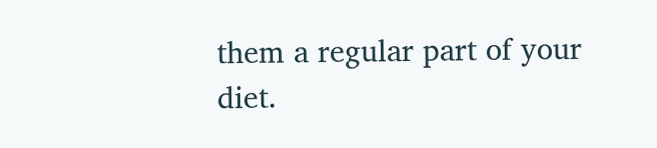them a regular part of your diet.